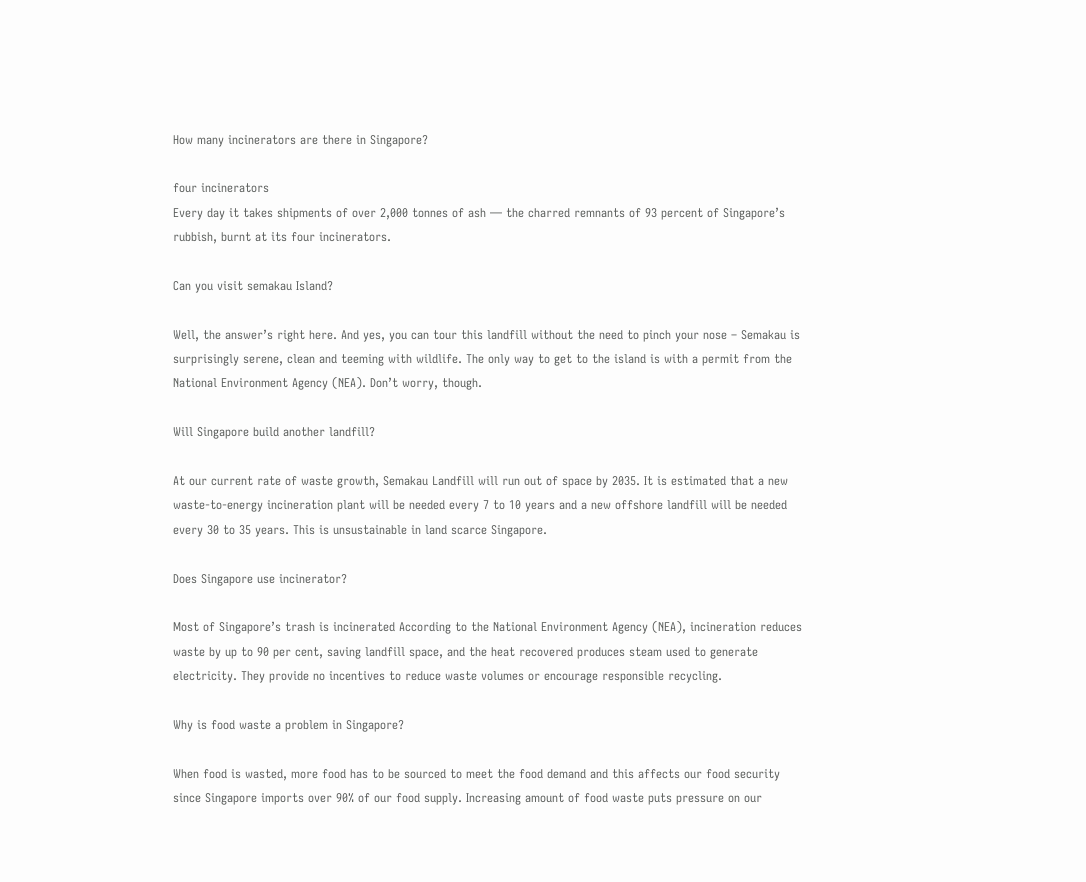How many incinerators are there in Singapore?

four incinerators
Every day it takes shipments of over 2,000 tonnes of ash — the charred remnants of 93 percent of Singapore’s rubbish, burnt at its four incinerators.

Can you visit semakau Island?

Well, the answer’s right here. And yes, you can tour this landfill without the need to pinch your nose – Semakau is surprisingly serene, clean and teeming with wildlife. The only way to get to the island is with a permit from the National Environment Agency (NEA). Don’t worry, though.

Will Singapore build another landfill?

At our current rate of waste growth, Semakau Landfill will run out of space by 2035. It is estimated that a new waste-to-energy incineration plant will be needed every 7 to 10 years and a new offshore landfill will be needed every 30 to 35 years. This is unsustainable in land scarce Singapore.

Does Singapore use incinerator?

Most of Singapore’s trash is incinerated According to the National Environment Agency (NEA), incineration reduces waste by up to 90 per cent, saving landfill space, and the heat recovered produces steam used to generate electricity. They provide no incentives to reduce waste volumes or encourage responsible recycling.

Why is food waste a problem in Singapore?

When food is wasted, more food has to be sourced to meet the food demand and this affects our food security since Singapore imports over 90% of our food supply. Increasing amount of food waste puts pressure on our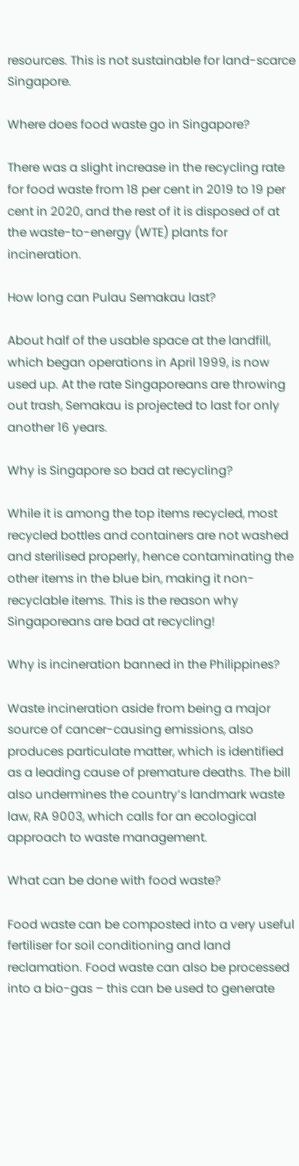resources. This is not sustainable for land-scarce Singapore.

Where does food waste go in Singapore?

There was a slight increase in the recycling rate for food waste from 18 per cent in 2019 to 19 per cent in 2020, and the rest of it is disposed of at the waste-to-energy (WTE) plants for incineration.

How long can Pulau Semakau last?

About half of the usable space at the landfill, which began operations in April 1999, is now used up. At the rate Singaporeans are throwing out trash, Semakau is projected to last for only another 16 years.

Why is Singapore so bad at recycling?

While it is among the top items recycled, most recycled bottles and containers are not washed and sterilised properly, hence contaminating the other items in the blue bin, making it non-recyclable items. This is the reason why Singaporeans are bad at recycling!

Why is incineration banned in the Philippines?

Waste incineration aside from being a major source of cancer-causing emissions, also produces particulate matter, which is identified as a leading cause of premature deaths. The bill also undermines the country’s landmark waste law, RA 9003, which calls for an ecological approach to waste management.

What can be done with food waste?

Food waste can be composted into a very useful fertiliser for soil conditioning and land reclamation. Food waste can also be processed into a bio-gas – this can be used to generate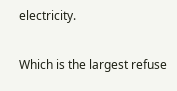electricity.

Which is the largest refuse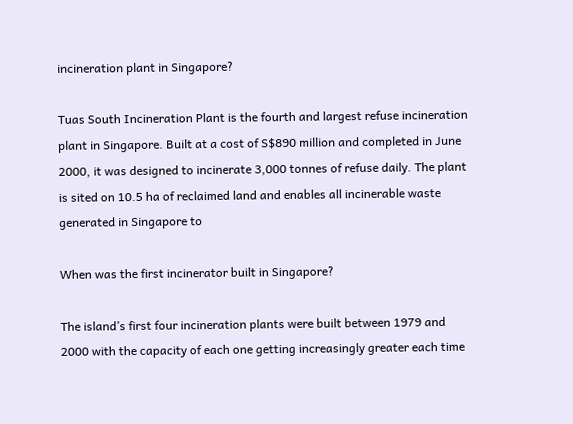incineration plant in Singapore?

Tuas South Incineration Plant is the fourth and largest refuse incineration plant in Singapore. Built at a cost of S$890 million and completed in June 2000, it was designed to incinerate 3,000 tonnes of refuse daily. The plant is sited on 10.5 ha of reclaimed land and enables all incinerable waste generated in Singapore to

When was the first incinerator built in Singapore?

The island’s first four incineration plants were built between 1979 and 2000 with the capacity of each one getting increasingly greater each time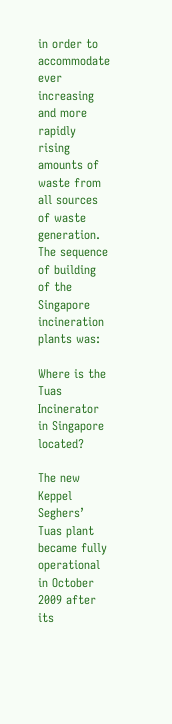in order to accommodate ever increasing and more rapidly rising amounts of waste from all sources of waste generation. The sequence of building of the Singapore incineration plants was:

Where is the Tuas Incinerator in Singapore located?

The new Keppel Seghers’ Tuas plant became fully operational in October 2009 after its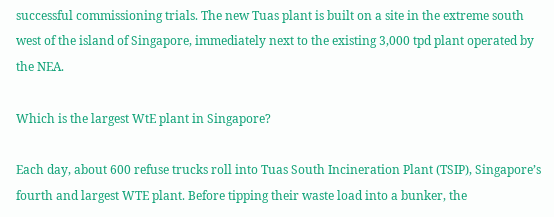successful commissioning trials. The new Tuas plant is built on a site in the extreme south west of the island of Singapore, immediately next to the existing 3,000 tpd plant operated by the NEA.

Which is the largest WtE plant in Singapore?

Each day, about 600 refuse trucks roll into Tuas South Incineration Plant (TSIP), Singapore’s fourth and largest WTE plant. Before tipping their waste load into a bunker, the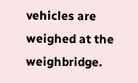vehicles are weighed at the weighbridge.